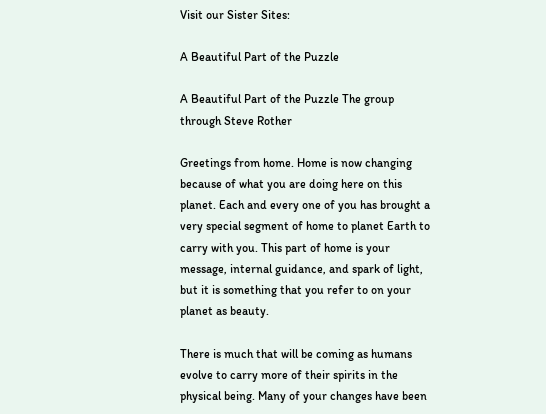Visit our Sister Sites:

A Beautiful Part of the Puzzle

A Beautiful Part of the Puzzle The group through Steve Rother

Greetings from home. Home is now changing because of what you are doing here on this planet. Each and every one of you has brought a very special segment of home to planet Earth to carry with you. This part of home is your message, internal guidance, and spark of light, but it is something that you refer to on your planet as beauty.

There is much that will be coming as humans evolve to carry more of their spirits in the physical being. Many of your changes have been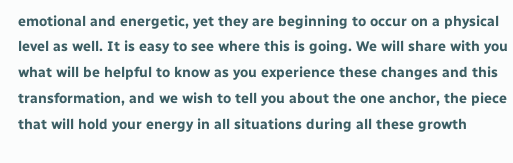emotional and energetic, yet they are beginning to occur on a physical level as well. It is easy to see where this is going. We will share with you what will be helpful to know as you experience these changes and this transformation, and we wish to tell you about the one anchor, the piece that will hold your energy in all situations during all these growth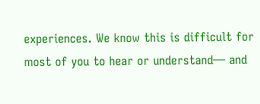experiences. We know this is difficult for most of you to hear or understand— and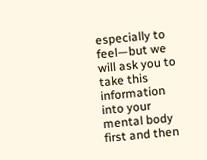especially to feel—but we will ask you to take this information into your mental body first and then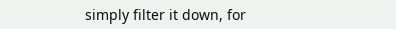simply filter it down, for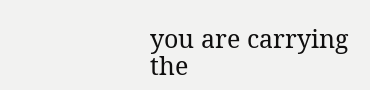you are carrying the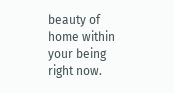beauty of home within your being right now.